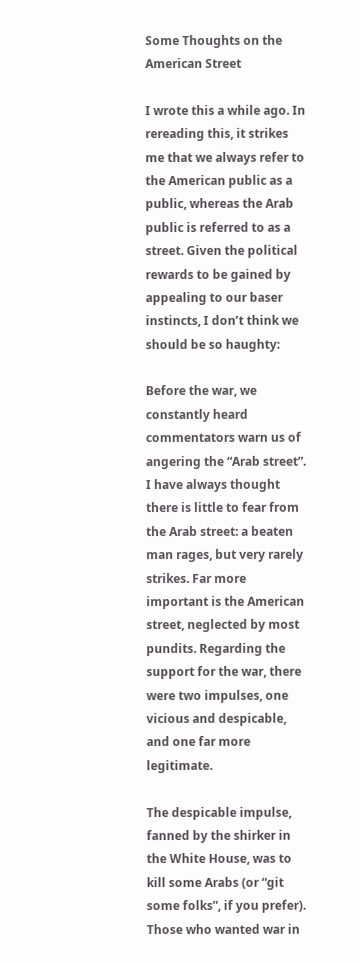Some Thoughts on the American Street

I wrote this a while ago. In rereading this, it strikes me that we always refer to the American public as a public, whereas the Arab public is referred to as a street. Given the political rewards to be gained by appealing to our baser instincts, I don’t think we should be so haughty:

Before the war, we constantly heard commentators warn us of angering the “Arab street”. I have always thought there is little to fear from the Arab street: a beaten man rages, but very rarely strikes. Far more important is the American street, neglected by most pundits. Regarding the support for the war, there were two impulses, one vicious and despicable, and one far more legitimate.

The despicable impulse, fanned by the shirker in the White House, was to kill some Arabs (or “git some folks”, if you prefer). Those who wanted war in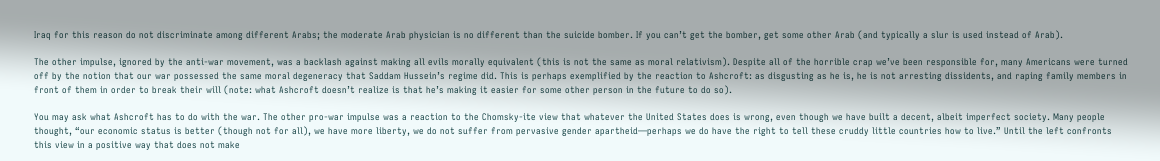Iraq for this reason do not discriminate among different Arabs; the moderate Arab physician is no different than the suicide bomber. If you can’t get the bomber, get some other Arab (and typically a slur is used instead of Arab).

The other impulse, ignored by the anti-war movement, was a backlash against making all evils morally equivalent (this is not the same as moral relativism). Despite all of the horrible crap we’ve been responsible for, many Americans were turned off by the notion that our war possessed the same moral degeneracy that Saddam Hussein’s regime did. This is perhaps exemplified by the reaction to Ashcroft: as disgusting as he is, he is not arresting dissidents, and raping family members in front of them in order to break their will (note: what Ashcroft doesn’t realize is that he’s making it easier for some other person in the future to do so).

You may ask what Ashcroft has to do with the war. The other pro-war impulse was a reaction to the Chomsky-ite view that whatever the United States does is wrong, even though we have built a decent, albeit imperfect society. Many people thought, “our economic status is better (though not for all), we have more liberty, we do not suffer from pervasive gender apartheid—perhaps we do have the right to tell these cruddy little countries how to live.” Until the left confronts this view in a positive way that does not make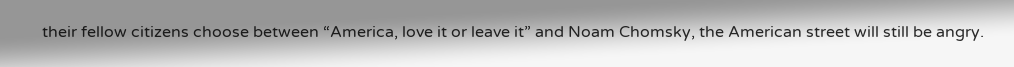their fellow citizens choose between “America, love it or leave it” and Noam Chomsky, the American street will still be angry.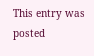This entry was posted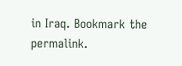in Iraq. Bookmark the permalink.